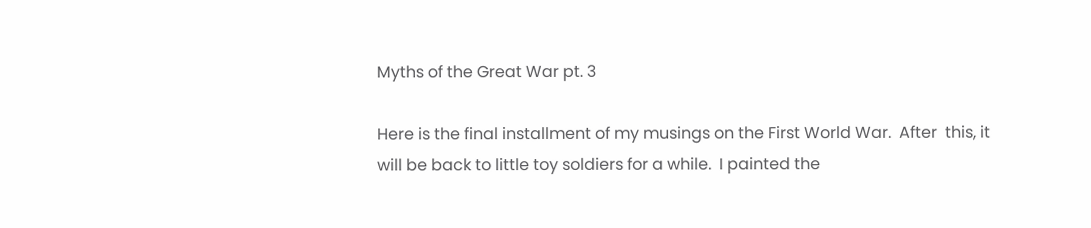Myths of the Great War pt. 3

Here is the final installment of my musings on the First World War.  After  this, it will be back to little toy soldiers for a while.  I painted the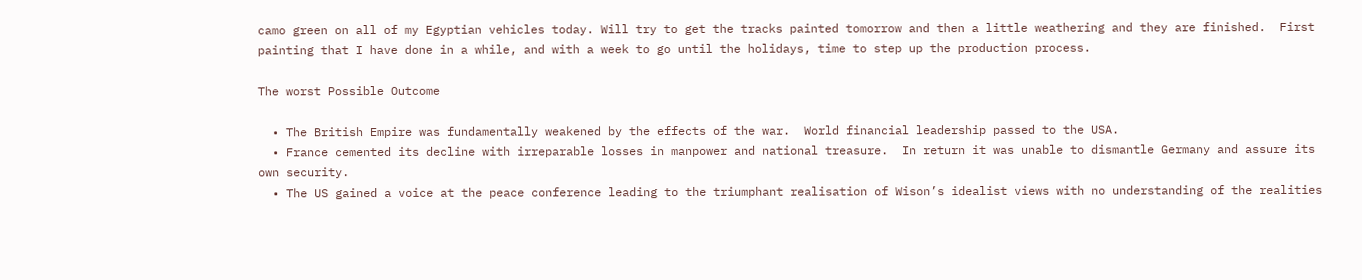camo green on all of my Egyptian vehicles today. Will try to get the tracks painted tomorrow and then a little weathering and they are finished.  First painting that I have done in a while, and with a week to go until the holidays, time to step up the production process.

The worst Possible Outcome

  • The British Empire was fundamentally weakened by the effects of the war.  World financial leadership passed to the USA.
  • France cemented its decline with irreparable losses in manpower and national treasure.  In return it was unable to dismantle Germany and assure its own security.
  • The US gained a voice at the peace conference leading to the triumphant realisation of Wison’s idealist views with no understanding of the realities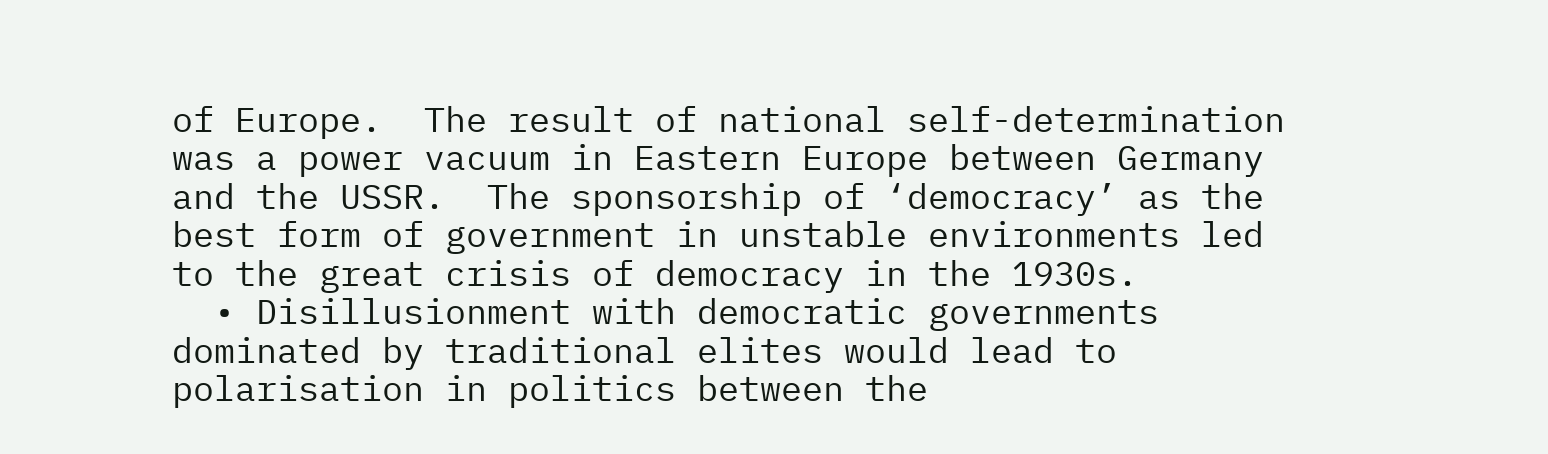of Europe.  The result of national self-determination was a power vacuum in Eastern Europe between Germany and the USSR.  The sponsorship of ‘democracy’ as the best form of government in unstable environments led to the great crisis of democracy in the 1930s.
  • Disillusionment with democratic governments dominated by traditional elites would lead to polarisation in politics between the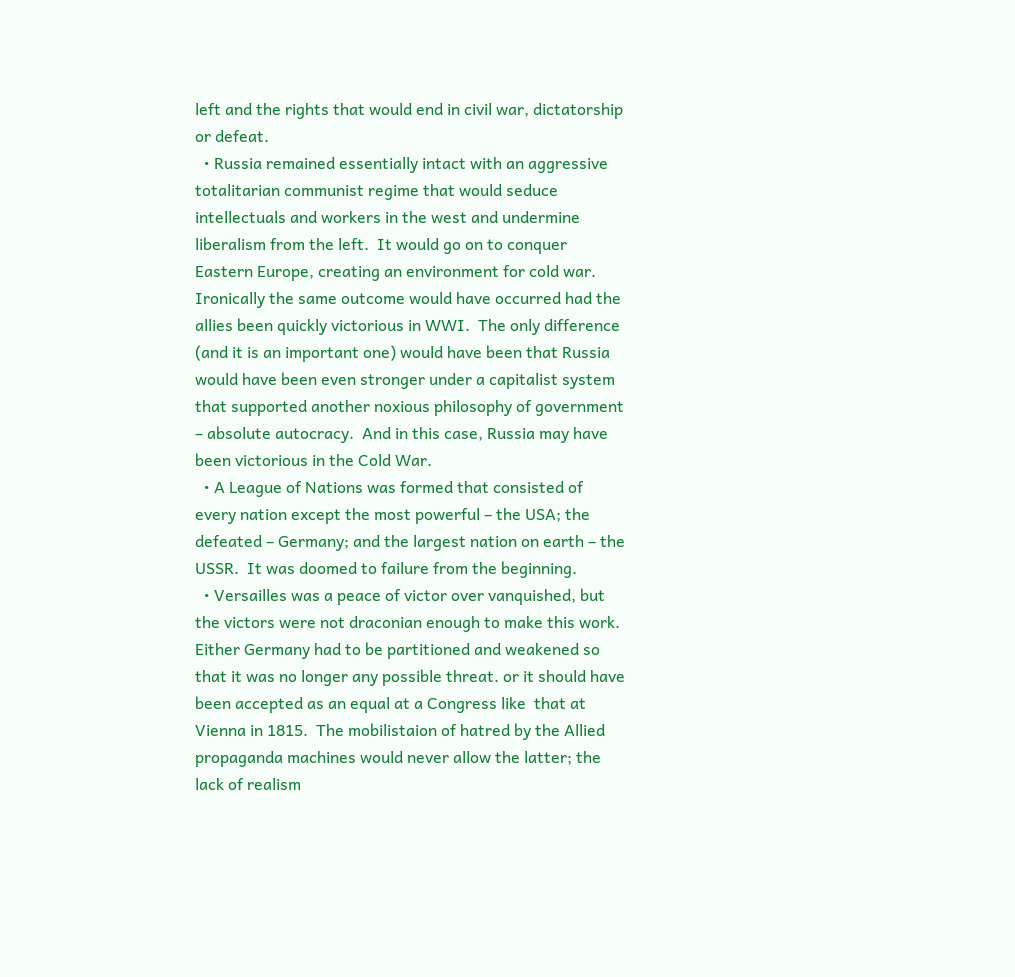left and the rights that would end in civil war, dictatorship or defeat.
  • Russia remained essentially intact with an aggressive totalitarian communist regime that would seduce intellectuals and workers in the west and undermine liberalism from the left.  It would go on to conquer Eastern Europe, creating an environment for cold war. Ironically the same outcome would have occurred had the allies been quickly victorious in WWI.  The only difference (and it is an important one) would have been that Russia would have been even stronger under a capitalist system that supported another noxious philosophy of government – absolute autocracy.  And in this case, Russia may have been victorious in the Cold War.
  • A League of Nations was formed that consisted of every nation except the most powerful – the USA; the defeated – Germany; and the largest nation on earth – the USSR.  It was doomed to failure from the beginning.
  • Versailles was a peace of victor over vanquished, but the victors were not draconian enough to make this work. Either Germany had to be partitioned and weakened so that it was no longer any possible threat. or it should have been accepted as an equal at a Congress like  that at Vienna in 1815.  The mobilistaion of hatred by the Allied propaganda machines would never allow the latter; the lack of realism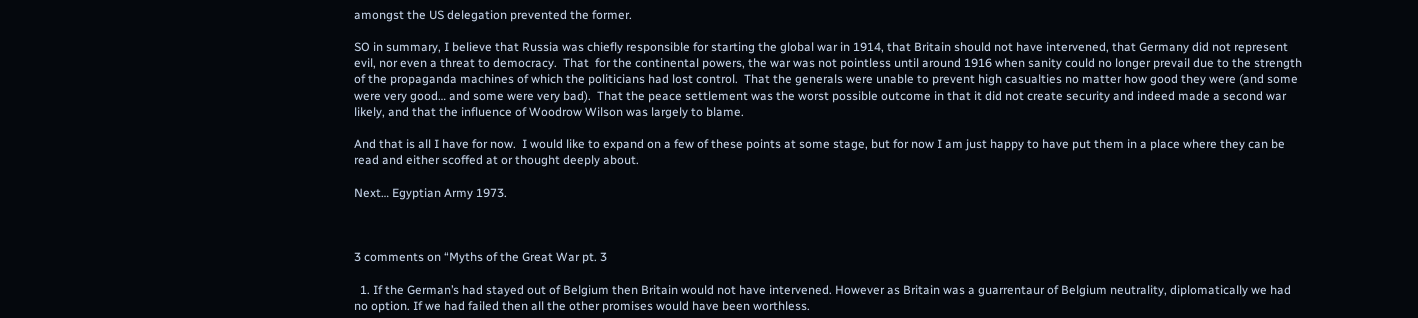amongst the US delegation prevented the former.

SO in summary, I believe that Russia was chiefly responsible for starting the global war in 1914, that Britain should not have intervened, that Germany did not represent evil, nor even a threat to democracy.  That  for the continental powers, the war was not pointless until around 1916 when sanity could no longer prevail due to the strength of the propaganda machines of which the politicians had lost control.  That the generals were unable to prevent high casualties no matter how good they were (and some were very good… and some were very bad).  That the peace settlement was the worst possible outcome in that it did not create security and indeed made a second war likely, and that the influence of Woodrow Wilson was largely to blame.

And that is all I have for now.  I would like to expand on a few of these points at some stage, but for now I am just happy to have put them in a place where they can be read and either scoffed at or thought deeply about.

Next… Egyptian Army 1973.



3 comments on “Myths of the Great War pt. 3

  1. If the German’s had stayed out of Belgium then Britain would not have intervened. However as Britain was a guarrentaur of Belgium neutrality, diplomatically we had no option. If we had failed then all the other promises would have been worthless.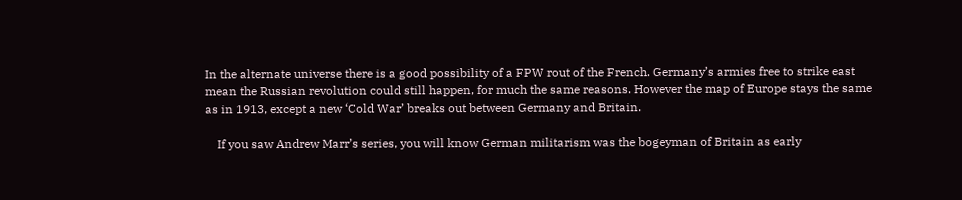In the alternate universe there is a good possibility of a FPW rout of the French. Germany’s armies free to strike east mean the Russian revolution could still happen, for much the same reasons. However the map of Europe stays the same as in 1913, except a new ‘Cold War’ breaks out between Germany and Britain.

    If you saw Andrew Marr’s series, you will know German militarism was the bogeyman of Britain as early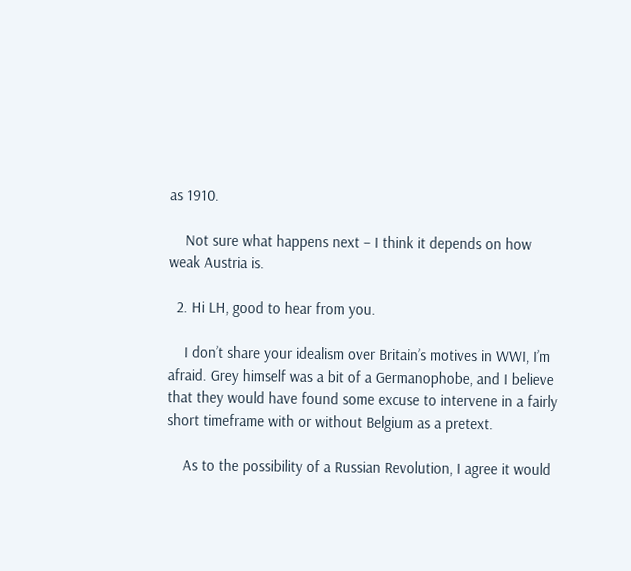as 1910.

    Not sure what happens next – I think it depends on how weak Austria is.

  2. Hi LH, good to hear from you.

    I don’t share your idealism over Britain’s motives in WWI, I’m afraid. Grey himself was a bit of a Germanophobe, and I believe that they would have found some excuse to intervene in a fairly short timeframe with or without Belgium as a pretext.

    As to the possibility of a Russian Revolution, I agree it would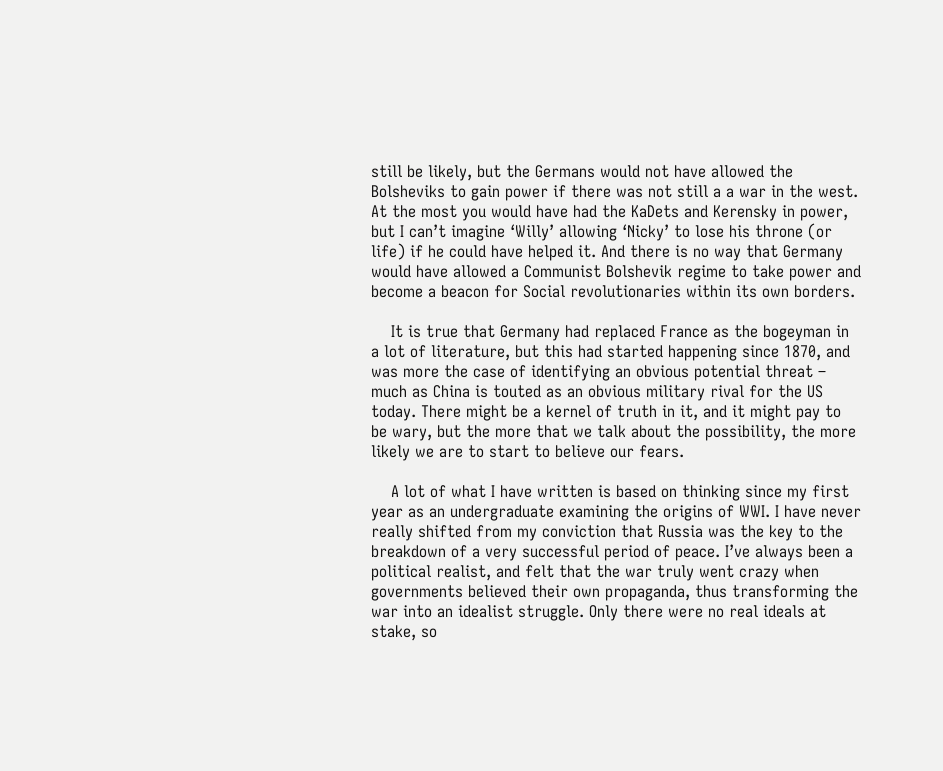still be likely, but the Germans would not have allowed the Bolsheviks to gain power if there was not still a a war in the west. At the most you would have had the KaDets and Kerensky in power, but I can’t imagine ‘Willy’ allowing ‘Nicky’ to lose his throne (or life) if he could have helped it. And there is no way that Germany would have allowed a Communist Bolshevik regime to take power and become a beacon for Social revolutionaries within its own borders.

    It is true that Germany had replaced France as the bogeyman in a lot of literature, but this had started happening since 1870, and was more the case of identifying an obvious potential threat – much as China is touted as an obvious military rival for the US today. There might be a kernel of truth in it, and it might pay to be wary, but the more that we talk about the possibility, the more likely we are to start to believe our fears.

    A lot of what I have written is based on thinking since my first year as an undergraduate examining the origins of WWI. I have never really shifted from my conviction that Russia was the key to the breakdown of a very successful period of peace. I’ve always been a political realist, and felt that the war truly went crazy when governments believed their own propaganda, thus transforming the war into an idealist struggle. Only there were no real ideals at stake, so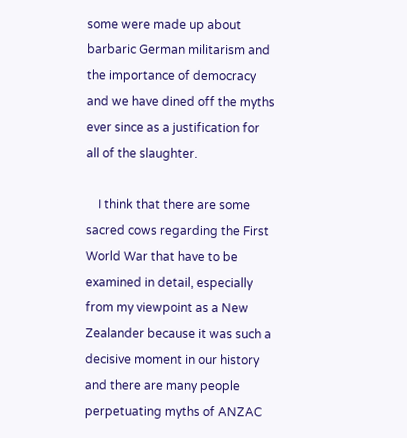some were made up about barbaric German militarism and the importance of democracy and we have dined off the myths ever since as a justification for all of the slaughter.

    I think that there are some sacred cows regarding the First World War that have to be examined in detail, especially from my viewpoint as a New Zealander because it was such a decisive moment in our history and there are many people perpetuating myths of ANZAC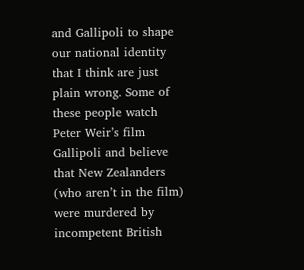and Gallipoli to shape our national identity that I think are just plain wrong. Some of these people watch Peter Weir’s film Gallipoli and believe that New Zealanders (who aren’t in the film) were murdered by incompetent British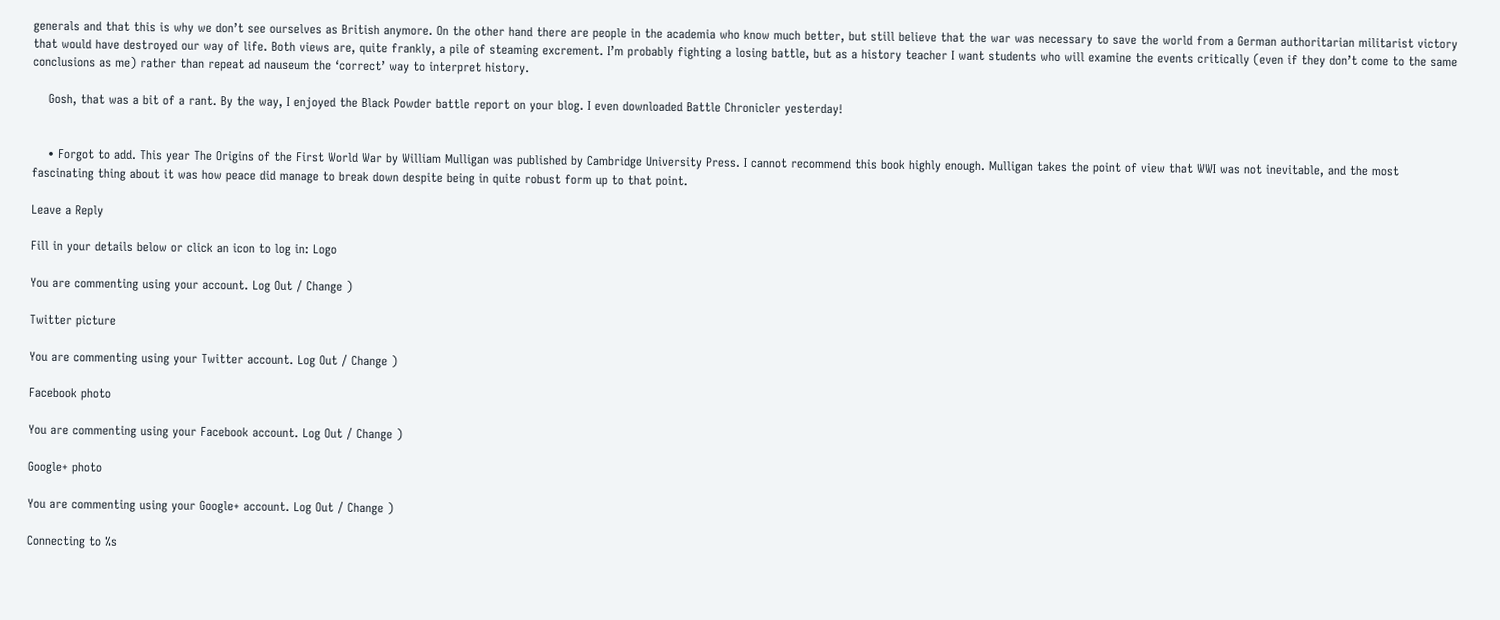generals and that this is why we don’t see ourselves as British anymore. On the other hand there are people in the academia who know much better, but still believe that the war was necessary to save the world from a German authoritarian militarist victory that would have destroyed our way of life. Both views are, quite frankly, a pile of steaming excrement. I’m probably fighting a losing battle, but as a history teacher I want students who will examine the events critically (even if they don’t come to the same conclusions as me) rather than repeat ad nauseum the ‘correct’ way to interpret history.

    Gosh, that was a bit of a rant. By the way, I enjoyed the Black Powder battle report on your blog. I even downloaded Battle Chronicler yesterday!


    • Forgot to add. This year The Origins of the First World War by William Mulligan was published by Cambridge University Press. I cannot recommend this book highly enough. Mulligan takes the point of view that WWI was not inevitable, and the most fascinating thing about it was how peace did manage to break down despite being in quite robust form up to that point.

Leave a Reply

Fill in your details below or click an icon to log in: Logo

You are commenting using your account. Log Out / Change )

Twitter picture

You are commenting using your Twitter account. Log Out / Change )

Facebook photo

You are commenting using your Facebook account. Log Out / Change )

Google+ photo

You are commenting using your Google+ account. Log Out / Change )

Connecting to %s